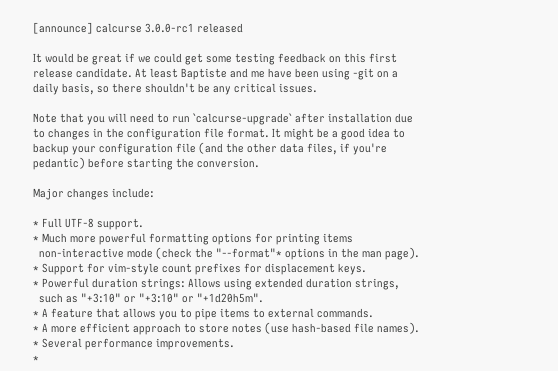[announce] calcurse 3.0.0-rc1 released

It would be great if we could get some testing feedback on this first
release candidate. At least Baptiste and me have been using -git on a
daily basis, so there shouldn't be any critical issues.

Note that you will need to run `calcurse-upgrade` after installation due
to changes in the configuration file format. It might be a good idea to
backup your configuration file (and the other data files, if you're
pedantic) before starting the conversion.

Major changes include:

* Full UTF-8 support.
* Much more powerful formatting options for printing items
  non-interactive mode (check the "--format"* options in the man page).
* Support for vim-style count prefixes for displacement keys.
* Powerful duration strings: Allows using extended duration strings,
  such as "+3:10" or "+3:10" or "+1d20h5m".
* A feature that allows you to pipe items to external commands.
* A more efficient approach to store notes (use hash-based file names).
* Several performance improvements.
*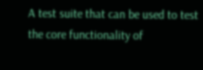A test suite that can be used to test the core functionality of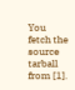You fetch the source tarball from [1].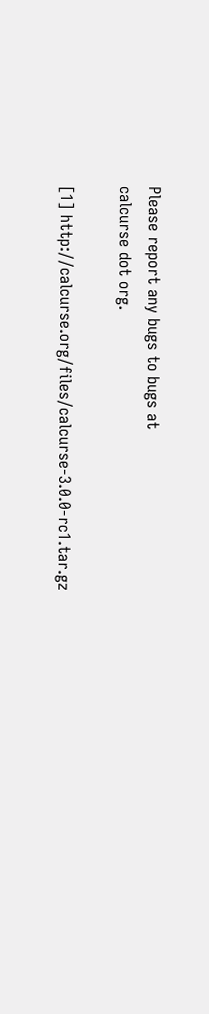Please report any bugs to bugs at
calcurse dot org.

[1] http://calcurse.org/files/calcurse-3.0.0-rc1.tar.gz